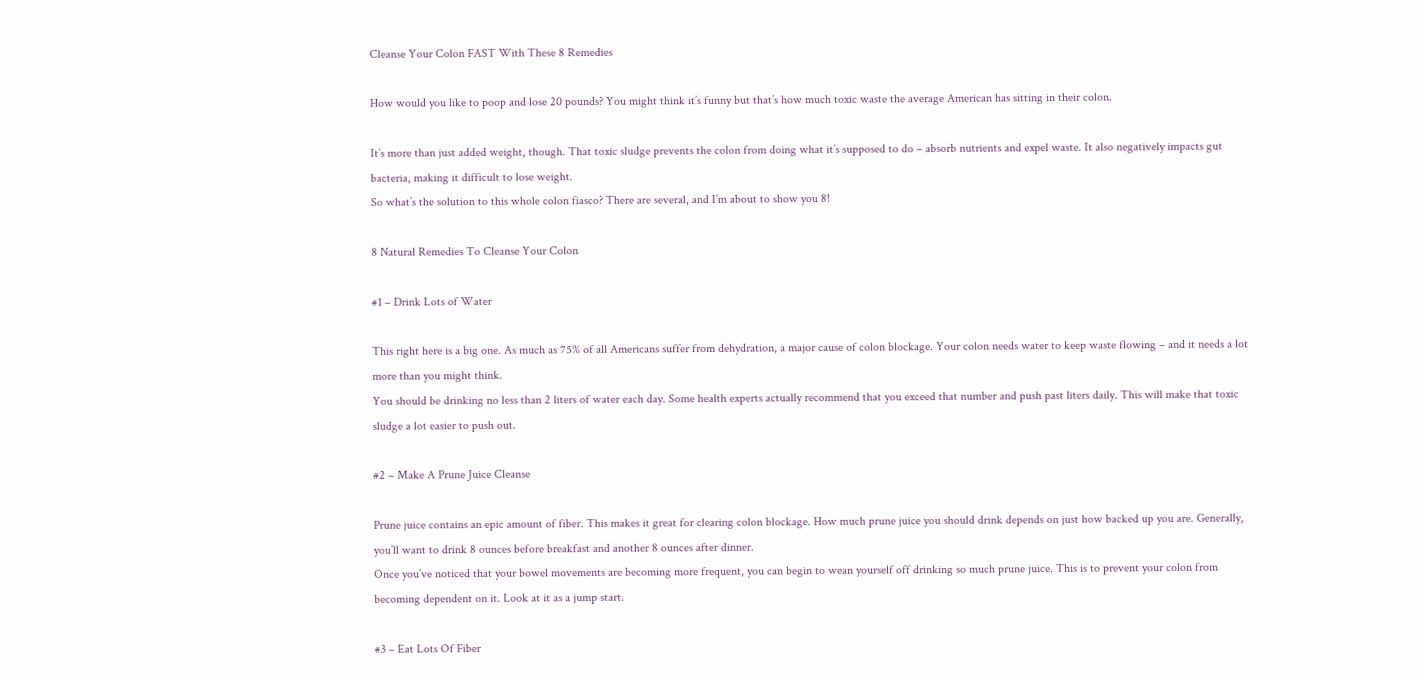Cleanse Your Colon FAST With These 8 Remedies

How would you like to poop and lose 20 pounds? You might think it’s funny but that’s how much toxic waste the average American has sitting in their colon.

It’s more than just added weight, though. That toxic sludge prevents the colon from doing what it’s supposed to do – absorb nutrients and expel waste. It also negatively impacts gut bacteria, making it difficult to lose weight.
So what’s the solution to this whole colon fiasco? There are several, and I’m about to show you 8!

8 Natural Remedies To Cleanse Your Colon

#1 – Drink Lots of Water

This right here is a big one. As much as 75% of all Americans suffer from dehydration, a major cause of colon blockage. Your colon needs water to keep waste flowing – and it needs a lot more than you might think.
You should be drinking no less than 2 liters of water each day. Some health experts actually recommend that you exceed that number and push past liters daily. This will make that toxic sludge a lot easier to push out.

#2 – Make A Prune Juice Cleanse

Prune juice contains an epic amount of fiber. This makes it great for clearing colon blockage. How much prune juice you should drink depends on just how backed up you are. Generally, you’ll want to drink 8 ounces before breakfast and another 8 ounces after dinner.
Once you’ve noticed that your bowel movements are becoming more frequent, you can begin to wean yourself off drinking so much prune juice. This is to prevent your colon from becoming dependent on it. Look at it as a jump start.

#3 – Eat Lots Of Fiber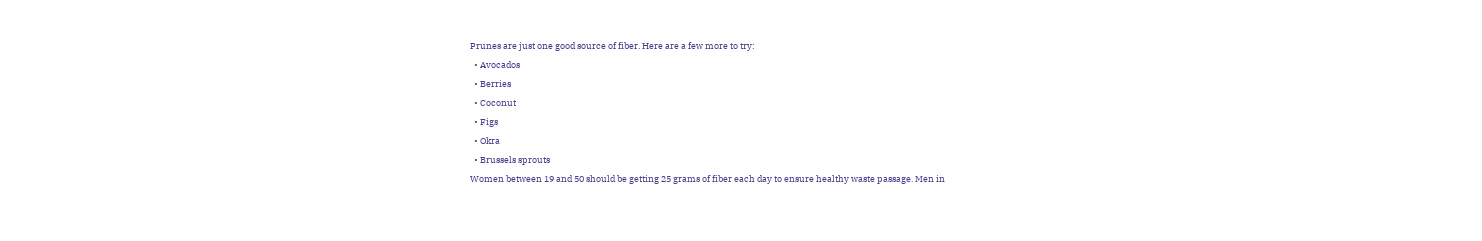Prunes are just one good source of fiber. Here are a few more to try:
  • Avocados
  • Berries
  • Coconut
  • Figs
  • Okra
  • Brussels sprouts
Women between 19 and 50 should be getting 25 grams of fiber each day to ensure healthy waste passage. Men in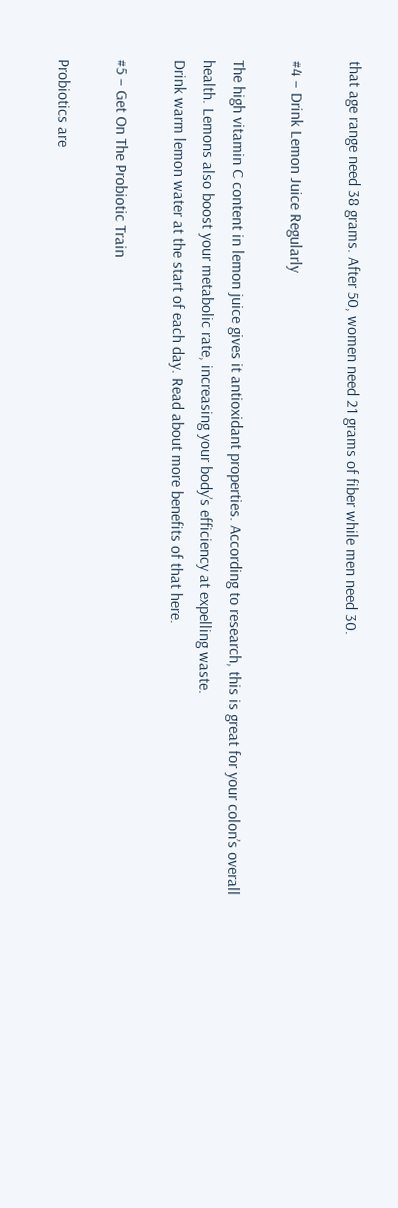that age range need 38 grams. After 50, women need 21 grams of fiber while men need 30.

#4 – Drink Lemon Juice Regularly

The high vitamin C content in lemon juice gives it antioxidant properties. According to research, this is great for your colon’s overall health. Lemons also boost your metabolic rate, increasing your body’s efficiency at expelling waste.
Drink warm lemon water at the start of each day. Read about more benefits of that here.

#5 – Get On The Probiotic Train

Probiotics are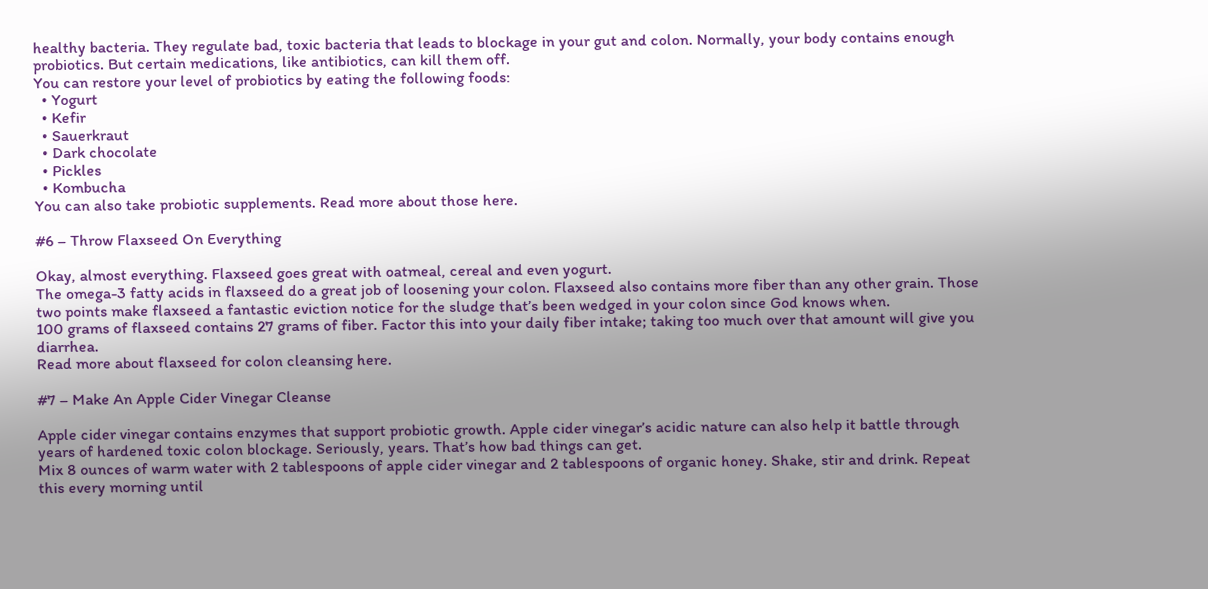healthy bacteria. They regulate bad, toxic bacteria that leads to blockage in your gut and colon. Normally, your body contains enough probiotics. But certain medications, like antibiotics, can kill them off.
You can restore your level of probiotics by eating the following foods:
  • Yogurt
  • Kefir
  • Sauerkraut
  • Dark chocolate
  • Pickles
  • Kombucha
You can also take probiotic supplements. Read more about those here.

#6 – Throw Flaxseed On Everything

Okay, almost everything. Flaxseed goes great with oatmeal, cereal and even yogurt.
The omega-3 fatty acids in flaxseed do a great job of loosening your colon. Flaxseed also contains more fiber than any other grain. Those two points make flaxseed a fantastic eviction notice for the sludge that’s been wedged in your colon since God knows when.
100 grams of flaxseed contains 27 grams of fiber. Factor this into your daily fiber intake; taking too much over that amount will give you diarrhea.
Read more about flaxseed for colon cleansing here.

#7 – Make An Apple Cider Vinegar Cleanse

Apple cider vinegar contains enzymes that support probiotic growth. Apple cider vinegar’s acidic nature can also help it battle through years of hardened toxic colon blockage. Seriously, years. That’s how bad things can get.
Mix 8 ounces of warm water with 2 tablespoons of apple cider vinegar and 2 tablespoons of organic honey. Shake, stir and drink. Repeat this every morning until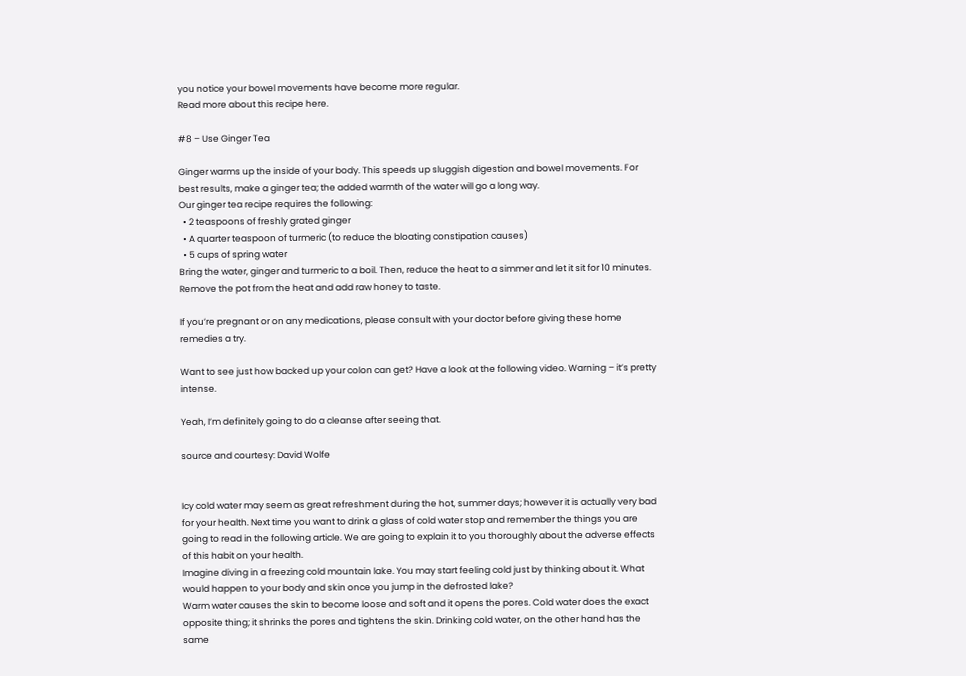you notice your bowel movements have become more regular.
Read more about this recipe here.

#8 – Use Ginger Tea

Ginger warms up the inside of your body. This speeds up sluggish digestion and bowel movements. For best results, make a ginger tea; the added warmth of the water will go a long way.
Our ginger tea recipe requires the following:
  • 2 teaspoons of freshly grated ginger
  • A quarter teaspoon of turmeric (to reduce the bloating constipation causes)
  • 5 cups of spring water
Bring the water, ginger and turmeric to a boil. Then, reduce the heat to a simmer and let it sit for 10 minutes. Remove the pot from the heat and add raw honey to taste.

If you’re pregnant or on any medications, please consult with your doctor before giving these home remedies a try.

Want to see just how backed up your colon can get? Have a look at the following video. Warning – it’s pretty intense.

Yeah, I’m definitely going to do a cleanse after seeing that.

source and courtesy: David Wolfe


Icy cold water may seem as great refreshment during the hot, summer days; however it is actually very bad for your health. Next time you want to drink a glass of cold water stop and remember the things you are going to read in the following article. We are going to explain it to you thoroughly about the adverse effects of this habit on your health.
Imagine diving in a freezing cold mountain lake. You may start feeling cold just by thinking about it. What would happen to your body and skin once you jump in the defrosted lake?
Warm water causes the skin to become loose and soft and it opens the pores. Cold water does the exact opposite thing; it shrinks the pores and tightens the skin. Drinking cold water, on the other hand has the same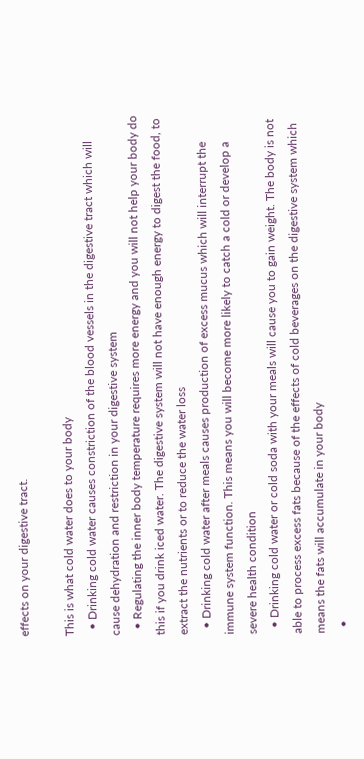effects on your digestive tract.

This is what cold water does to your body
  • Drinking cold water causes constriction of the blood vessels in the digestive tract which will cause dehydration and restriction in your digestive system
  • Regulating the inner body temperature requires more energy and you will not help your body do this if you drink iced water. The digestive system will not have enough energy to digest the food, to extract the nutrients or to reduce the water loss
  • Drinking cold water after meals causes production of excess mucus which will interrupt the immune system function. This means you will become more likely to catch a cold or develop a severe health condition
  • Drinking cold water or cold soda with your meals will cause you to gain weight. The body is not able to process excess fats because of the effects of cold beverages on the digestive system which means the fats will accumulate in your body
  •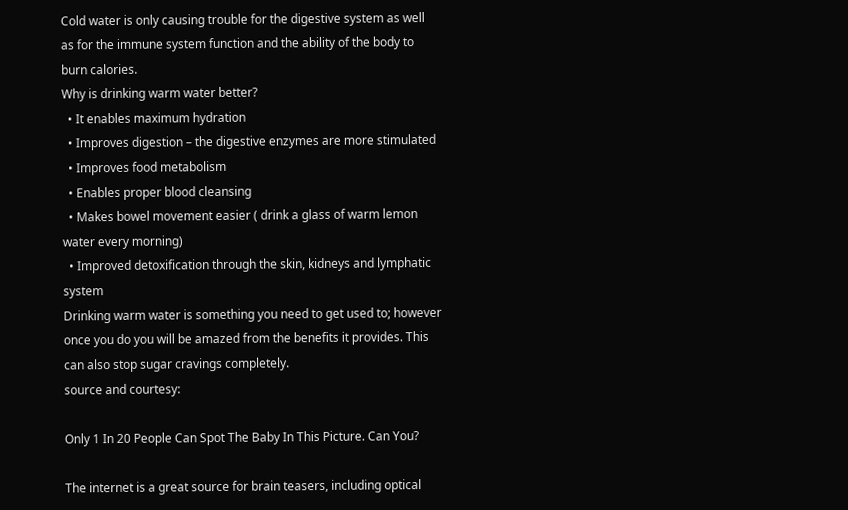Cold water is only causing trouble for the digestive system as well as for the immune system function and the ability of the body to burn calories.
Why is drinking warm water better?
  • It enables maximum hydration
  • Improves digestion – the digestive enzymes are more stimulated
  • Improves food metabolism
  • Enables proper blood cleansing
  • Makes bowel movement easier ( drink a glass of warm lemon water every morning)
  • Improved detoxification through the skin, kidneys and lymphatic system
Drinking warm water is something you need to get used to; however once you do you will be amazed from the benefits it provides. This can also stop sugar cravings completely.
source and courtesy:

Only 1 In 20 People Can Spot The Baby In This Picture. Can You?

The internet is a great source for brain teasers, including optical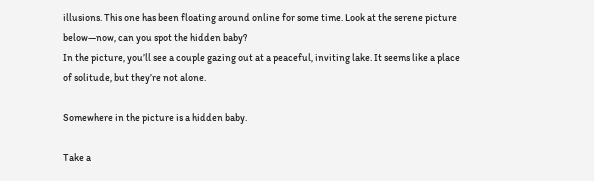illusions. This one has been floating around online for some time. Look at the serene picture below—now, can you spot the hidden baby?
In the picture, you’ll see a couple gazing out at a peaceful, inviting lake. It seems like a place of solitude, but they’re not alone.

Somewhere in the picture is a hidden baby.

Take a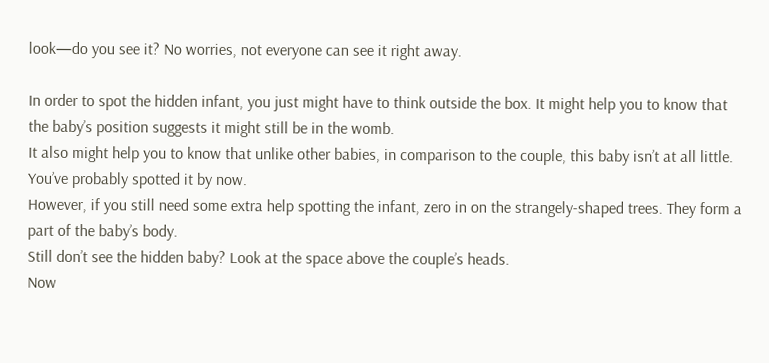look—do you see it? No worries, not everyone can see it right away.

In order to spot the hidden infant, you just might have to think outside the box. It might help you to know that the baby’s position suggests it might still be in the womb.
It also might help you to know that unlike other babies, in comparison to the couple, this baby isn’t at all little.  You’ve probably spotted it by now.
However, if you still need some extra help spotting the infant, zero in on the strangely-shaped trees. They form a part of the baby’s body.
Still don’t see the hidden baby? Look at the space above the couple’s heads.
Now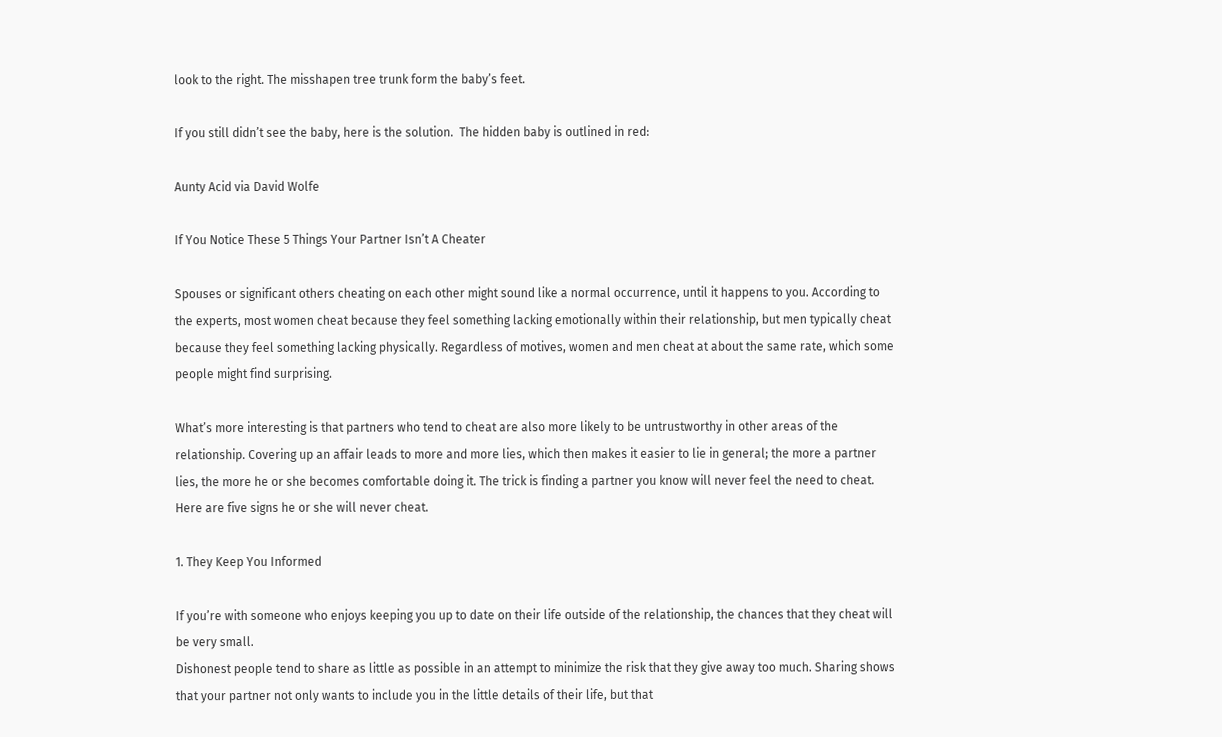look to the right. The misshapen tree trunk form the baby’s feet.

If you still didn’t see the baby, here is the solution.  The hidden baby is outlined in red:

Aunty Acid via David Wolfe

If You Notice These 5 Things Your Partner Isn’t A Cheater

Spouses or significant others cheating on each other might sound like a normal occurrence, until it happens to you. According to the experts, most women cheat because they feel something lacking emotionally within their relationship, but men typically cheat because they feel something lacking physically. Regardless of motives, women and men cheat at about the same rate, which some people might find surprising.

What’s more interesting is that partners who tend to cheat are also more likely to be untrustworthy in other areas of the relationship. Covering up an affair leads to more and more lies, which then makes it easier to lie in general; the more a partner lies, the more he or she becomes comfortable doing it. The trick is finding a partner you know will never feel the need to cheat. Here are five signs he or she will never cheat.

1. They Keep You Informed

If you’re with someone who enjoys keeping you up to date on their life outside of the relationship, the chances that they cheat will be very small.
Dishonest people tend to share as little as possible in an attempt to minimize the risk that they give away too much. Sharing shows that your partner not only wants to include you in the little details of their life, but that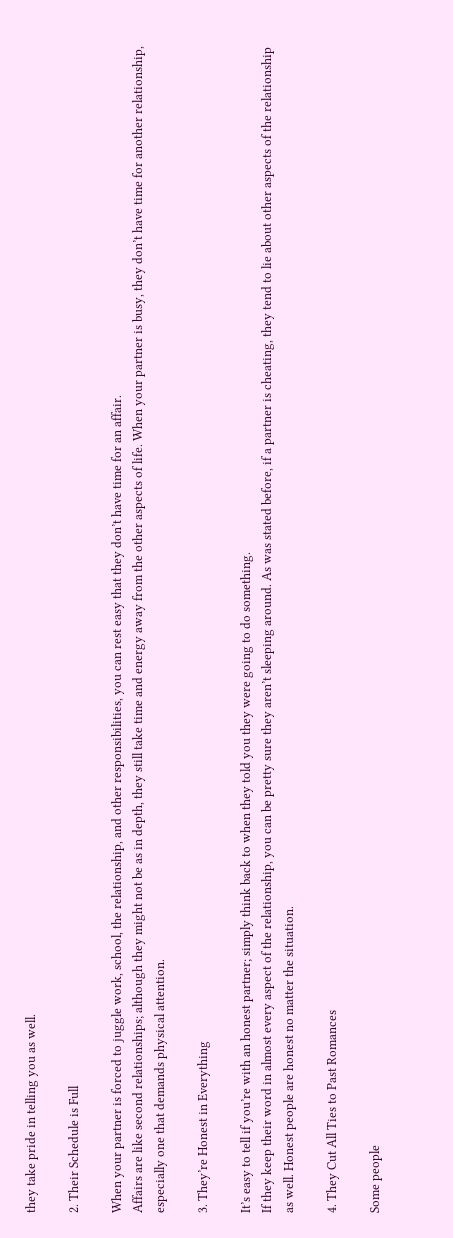they take pride in telling you as well.

2. Their Schedule is Full

When your partner is forced to juggle work, school, the relationship, and other responsibilities, you can rest easy that they don’t have time for an affair.
Affairs are like second relationships; although they might not be as in depth, they still take time and energy away from the other aspects of life. When your partner is busy, they don’t have time for another relationship, especially one that demands physical attention.

3. They’re Honest in Everything

It’s easy to tell if you’re with an honest partner; simply think back to when they told you they were going to do something.
If they keep their word in almost every aspect of the relationship, you can be pretty sure they aren’t sleeping around. As was stated before, if a partner is cheating, they tend to lie about other aspects of the relationship as well. Honest people are honest no matter the situation.

4. They Cut All Ties to Past Romances

Some people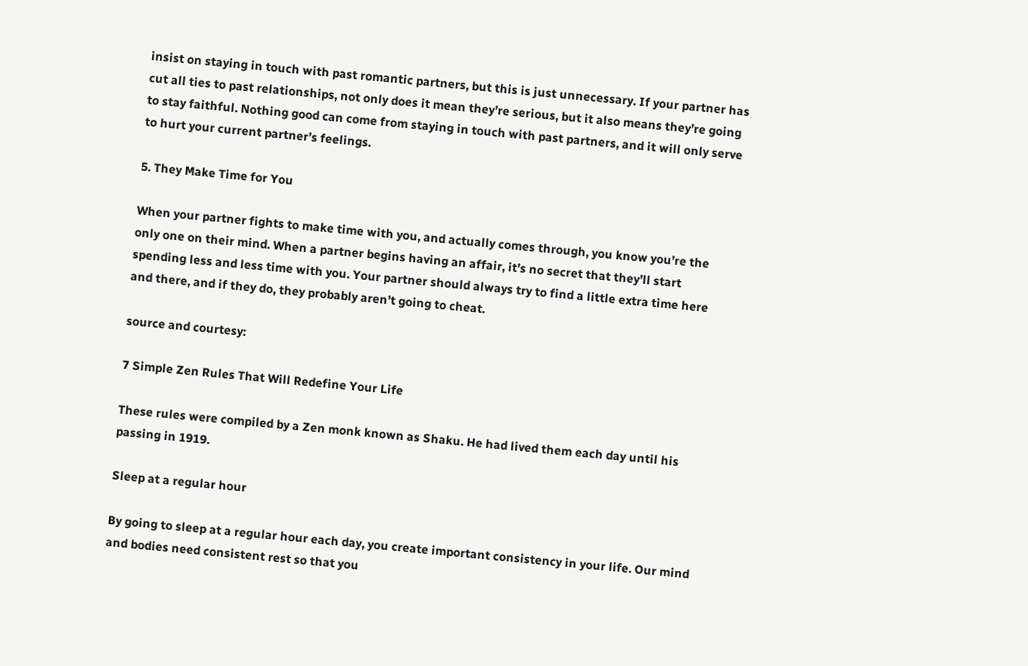insist on staying in touch with past romantic partners, but this is just unnecessary. If your partner has cut all ties to past relationships, not only does it mean they’re serious, but it also means they’re going to stay faithful. Nothing good can come from staying in touch with past partners, and it will only serve to hurt your current partner’s feelings.

5. They Make Time for You

When your partner fights to make time with you, and actually comes through, you know you’re the only one on their mind. When a partner begins having an affair, it’s no secret that they’ll start spending less and less time with you. Your partner should always try to find a little extra time here and there, and if they do, they probably aren’t going to cheat.

source and courtesy:

7 Simple Zen Rules That Will Redefine Your Life

These rules were compiled by a Zen monk known as Shaku. He had lived them each day until his passing in 1919.

Sleep at a regular hour

By going to sleep at a regular hour each day, you create important consistency in your life. Our mind and bodies need consistent rest so that you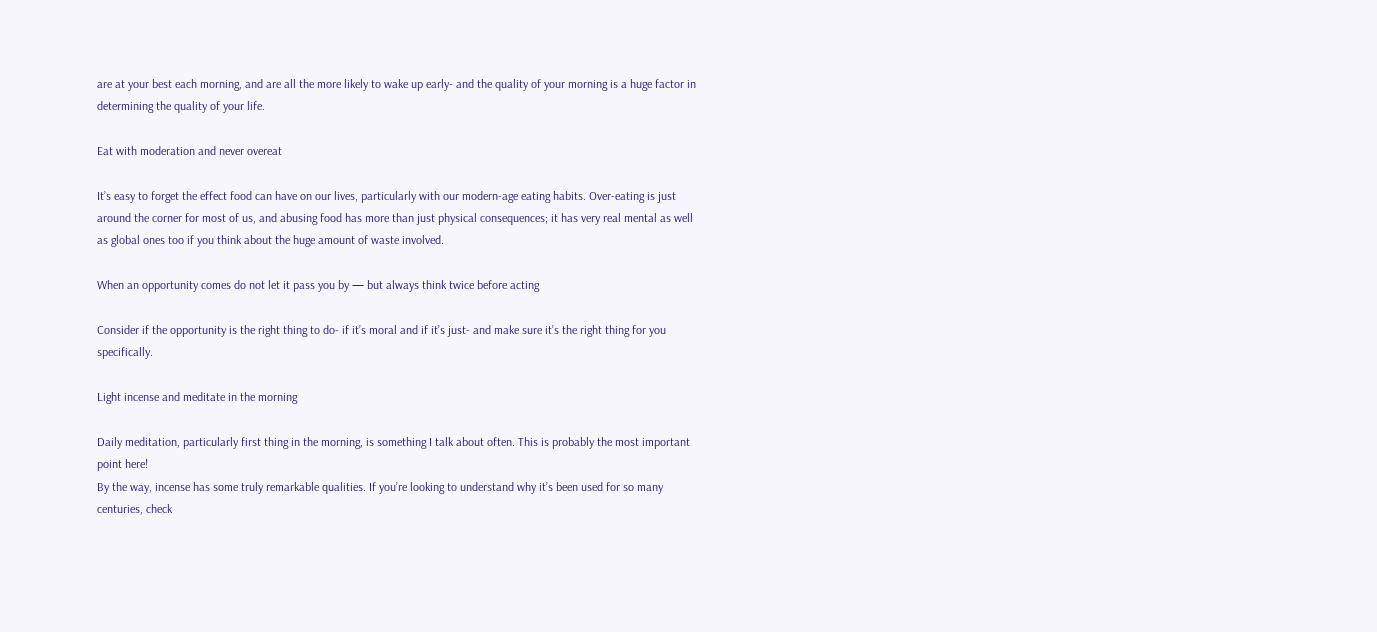are at your best each morning, and are all the more likely to wake up early- and the quality of your morning is a huge factor in determining the quality of your life.

Eat with moderation and never overeat

It’s easy to forget the effect food can have on our lives, particularly with our modern-age eating habits. Over-eating is just around the corner for most of us, and abusing food has more than just physical consequences; it has very real mental as well as global ones too if you think about the huge amount of waste involved.

When an opportunity comes do not let it pass you by — but always think twice before acting

Consider if the opportunity is the right thing to do- if it’s moral and if it’s just- and make sure it’s the right thing for you specifically.

Light incense and meditate in the morning

Daily meditation, particularly first thing in the morning, is something I talk about often. This is probably the most important point here!
By the way, incense has some truly remarkable qualities. If you’re looking to understand why it’s been used for so many centuries, check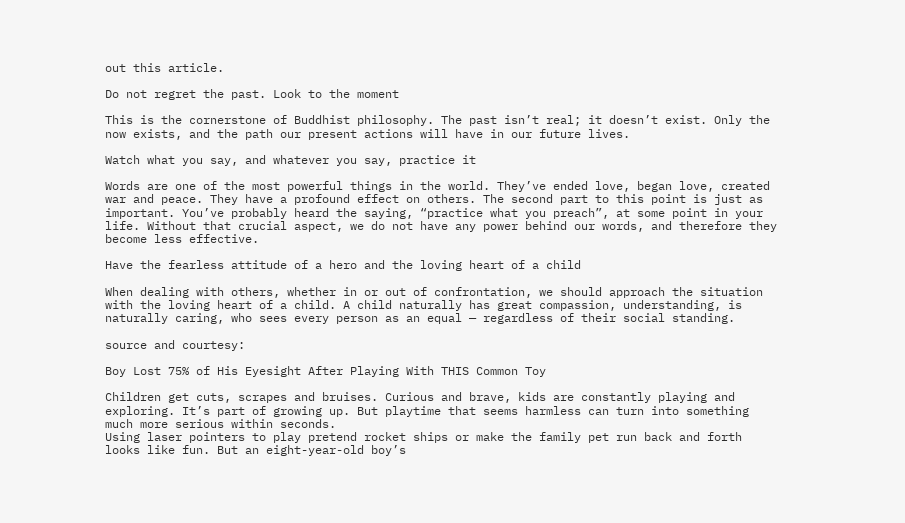out this article.

Do not regret the past. Look to the moment

This is the cornerstone of Buddhist philosophy. The past isn’t real; it doesn’t exist. Only the now exists, and the path our present actions will have in our future lives.

Watch what you say, and whatever you say, practice it

Words are one of the most powerful things in the world. They’ve ended love, began love, created war and peace. They have a profound effect on others. The second part to this point is just as important. You’ve probably heard the saying, “practice what you preach”, at some point in your life. Without that crucial aspect, we do not have any power behind our words, and therefore they become less effective.

Have the fearless attitude of a hero and the loving heart of a child

When dealing with others, whether in or out of confrontation, we should approach the situation with the loving heart of a child. A child naturally has great compassion, understanding, is naturally caring, who sees every person as an equal — regardless of their social standing.

source and courtesy:

Boy Lost 75% of His Eyesight After Playing With THIS Common Toy

Children get cuts, scrapes and bruises. Curious and brave, kids are constantly playing and exploring. It’s part of growing up. But playtime that seems harmless can turn into something much more serious within seconds.
Using laser pointers to play pretend rocket ships or make the family pet run back and forth looks like fun. But an eight-year-old boy’s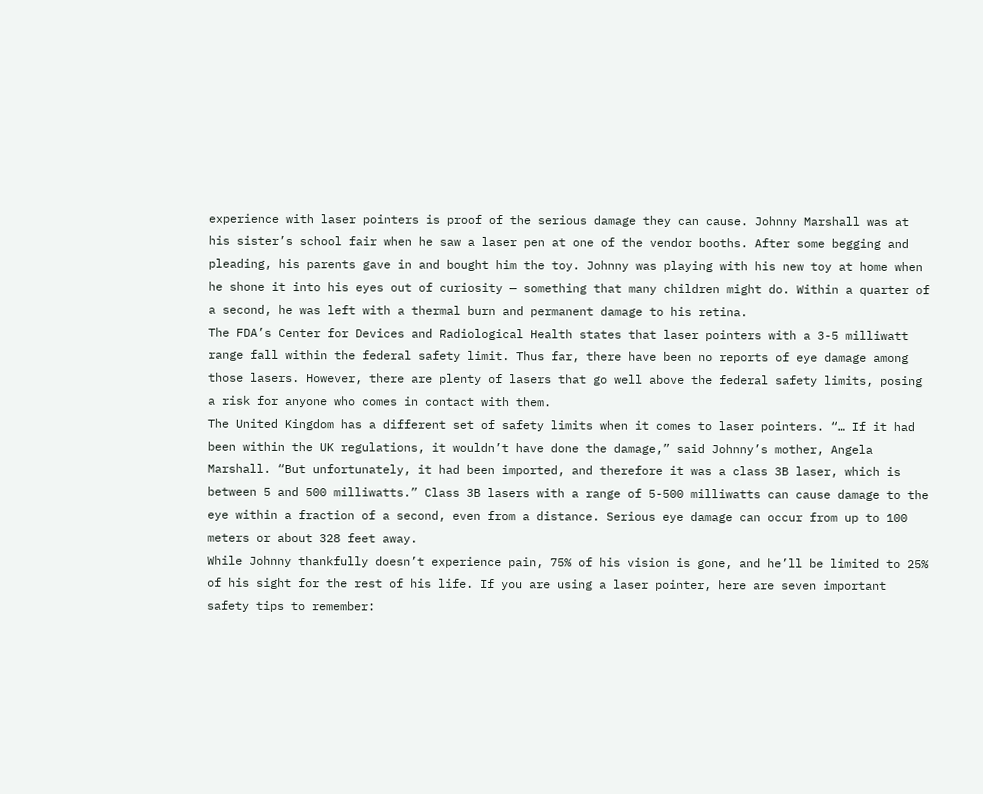experience with laser pointers is proof of the serious damage they can cause. Johnny Marshall was at his sister’s school fair when he saw a laser pen at one of the vendor booths. After some begging and pleading, his parents gave in and bought him the toy. Johnny was playing with his new toy at home when he shone it into his eyes out of curiosity — something that many children might do. Within a quarter of a second, he was left with a thermal burn and permanent damage to his retina.
The FDA’s Center for Devices and Radiological Health states that laser pointers with a 3-5 milliwatt range fall within the federal safety limit. Thus far, there have been no reports of eye damage among those lasers. However, there are plenty of lasers that go well above the federal safety limits, posing a risk for anyone who comes in contact with them.
The United Kingdom has a different set of safety limits when it comes to laser pointers. “… If it had been within the UK regulations, it wouldn’t have done the damage,” said Johnny’s mother, Angela Marshall. “But unfortunately, it had been imported, and therefore it was a class 3B laser, which is between 5 and 500 milliwatts.” Class 3B lasers with a range of 5-500 milliwatts can cause damage to the eye within a fraction of a second, even from a distance. Serious eye damage can occur from up to 100 meters or about 328 feet away.
While Johnny thankfully doesn’t experience pain, 75% of his vision is gone, and he’ll be limited to 25% of his sight for the rest of his life. If you are using a laser pointer, here are seven important safety tips to remember: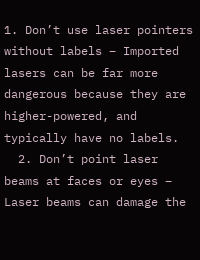1. Don’t use laser pointers without labels – Imported lasers can be far more dangerous because they are higher-powered, and typically have no labels.
  2. Don’t point laser beams at faces or eyes – Laser beams can damage the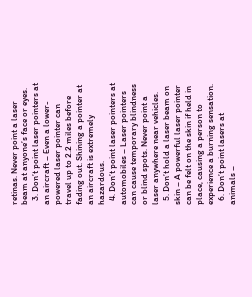retinas. Never point a laser beam at anyone’s face or eyes.
  3. Don’t point laser pointers at an aircraft – Even a lower-powered laser pointer can travel up to 2.2 miles before fading out. Shining a pointer at an aircraft is extremely hazardous.
  4. Don’t point laser pointers at automobiles – Laser pointers can cause temporary blindness or blind spots. Never point a laser anywhere near vehicles.
  5. Don’t hold a laser beam on skin – A powerful laser pointer can be felt on the skin if held in place, causing a person to experience a burning sensation.
  6. Don’t point lasers at animals –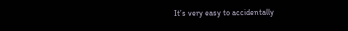It’s very easy to accidentally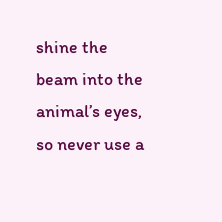shine the beam into the animal’s eyes, so never use a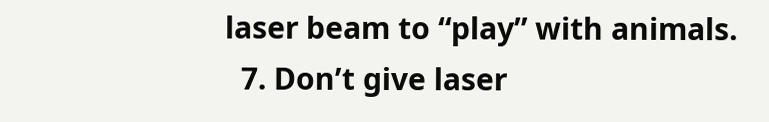laser beam to “play” with animals.
  7. Don’t give laser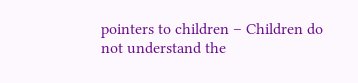pointers to children – Children do not understand the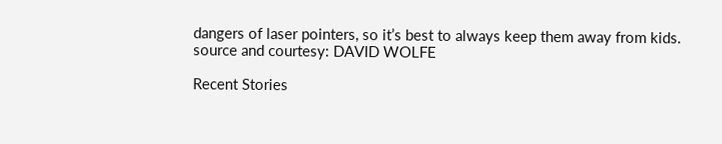dangers of laser pointers, so it’s best to always keep them away from kids.
source and courtesy: DAVID WOLFE

Recent Stories